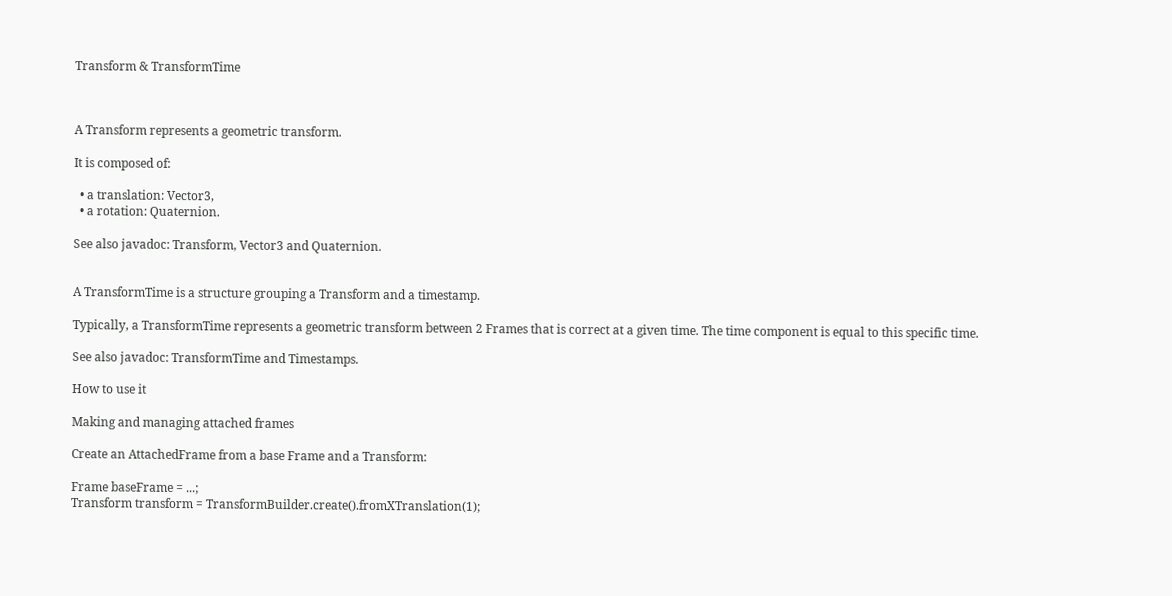Transform & TransformTime



A Transform represents a geometric transform.

It is composed of:

  • a translation: Vector3,
  • a rotation: Quaternion.

See also javadoc: Transform, Vector3 and Quaternion.


A TransformTime is a structure grouping a Transform and a timestamp.

Typically, a TransformTime represents a geometric transform between 2 Frames that is correct at a given time. The time component is equal to this specific time.

See also javadoc: TransformTime and Timestamps.

How to use it

Making and managing attached frames

Create an AttachedFrame from a base Frame and a Transform:

Frame baseFrame = ...;
Transform transform = TransformBuilder.create().fromXTranslation(1);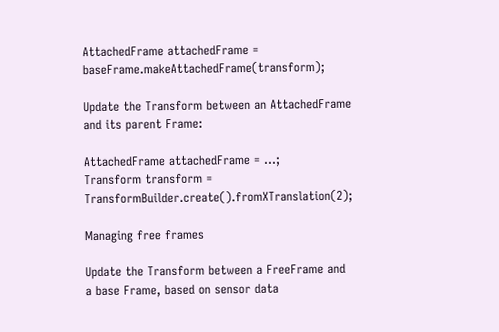AttachedFrame attachedFrame = baseFrame.makeAttachedFrame(transform);

Update the Transform between an AttachedFrame and its parent Frame:

AttachedFrame attachedFrame = ...;
Transform transform = TransformBuilder.create().fromXTranslation(2);

Managing free frames

Update the Transform between a FreeFrame and a base Frame, based on sensor data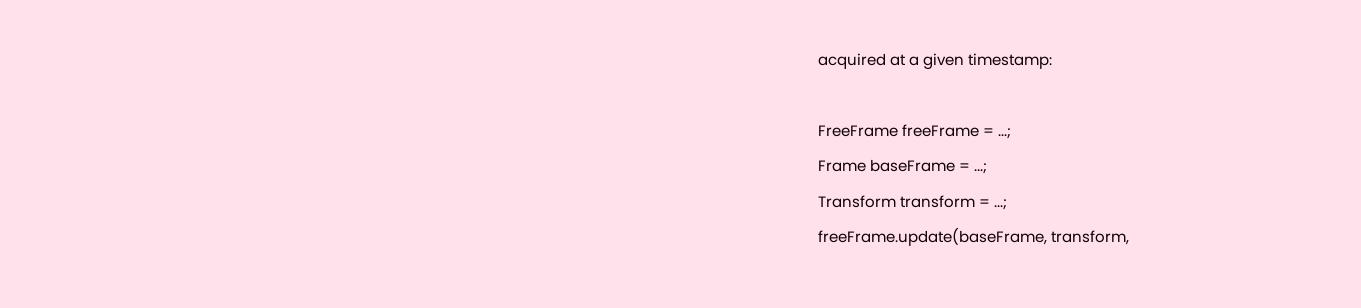acquired at a given timestamp:

FreeFrame freeFrame = ...;
Frame baseFrame = ...;
Transform transform = ...;
freeFrame.update(baseFrame, transform,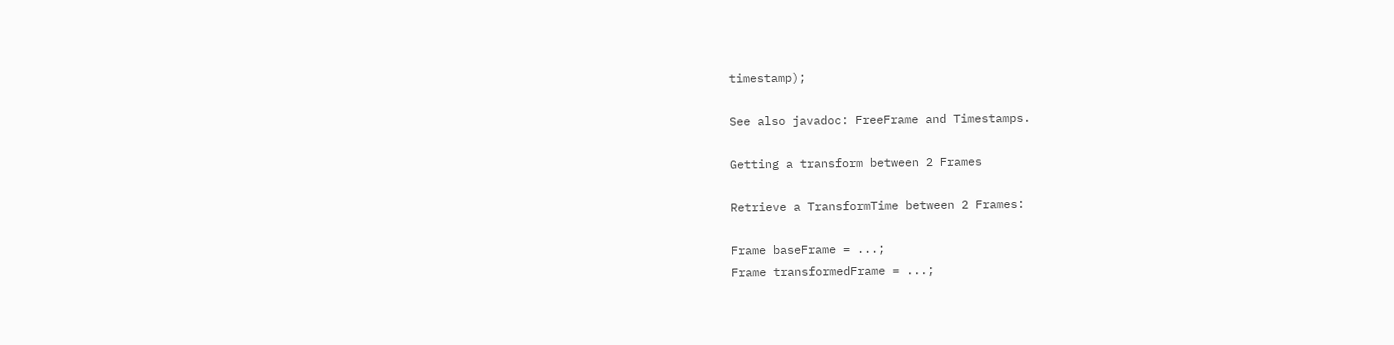timestamp);

See also javadoc: FreeFrame and Timestamps.

Getting a transform between 2 Frames

Retrieve a TransformTime between 2 Frames:

Frame baseFrame = ...;
Frame transformedFrame = ...;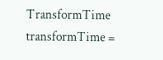TransformTime transformTime =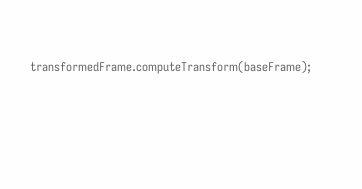transformedFrame.computeTransform(baseFrame);